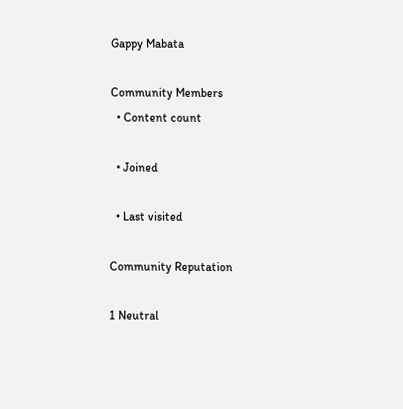Gappy Mabata

Community Members
  • Content count

  • Joined

  • Last visited

Community Reputation

1 Neutral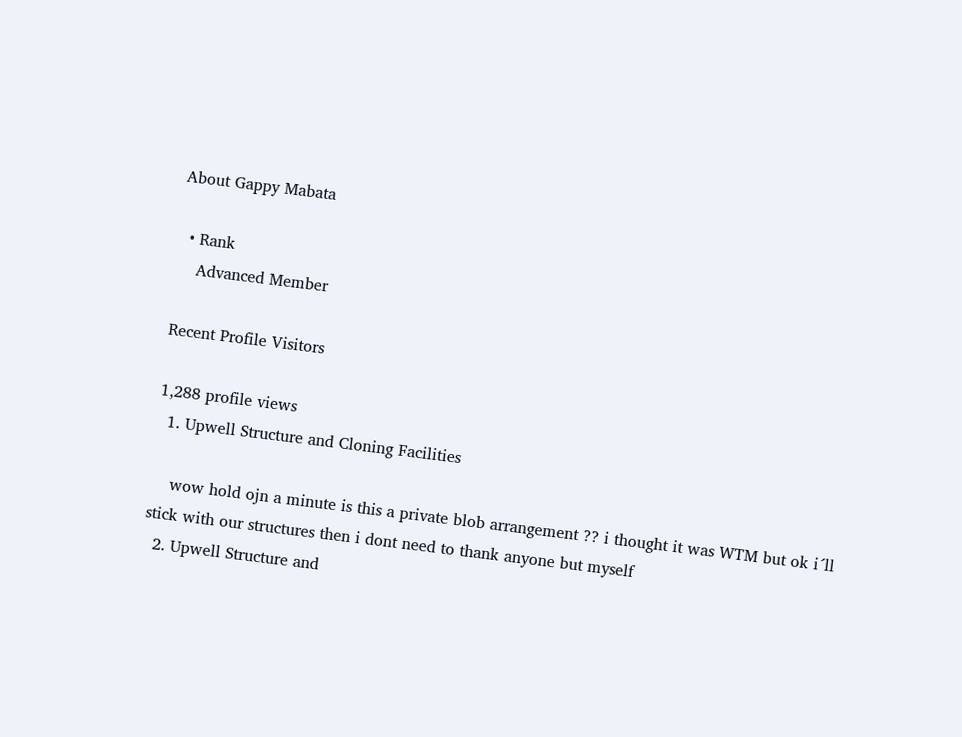About Gappy Mabata

  • Rank
    Advanced Member

Recent Profile Visitors

1,288 profile views
  1. Upwell Structure and Cloning Facilities

    wow hold ojn a minute is this a private blob arrangement ?? i thought it was WTM but ok i´ll stick with our structures then i dont need to thank anyone but myself
  2. Upwell Structure and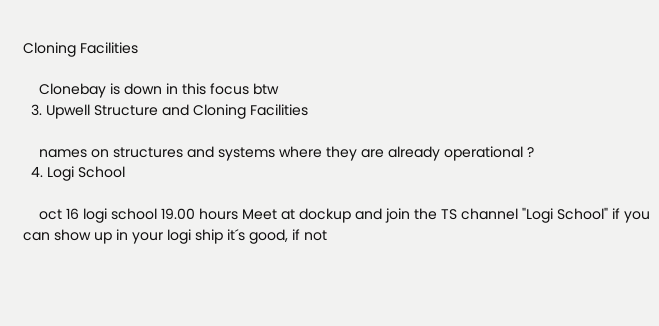Cloning Facilities

    Clonebay is down in this focus btw
  3. Upwell Structure and Cloning Facilities

    names on structures and systems where they are already operational ?
  4. Logi School

    oct 16 logi school 19.00 hours Meet at dockup and join the TS channel "Logi School" if you can show up in your logi ship it´s good, if not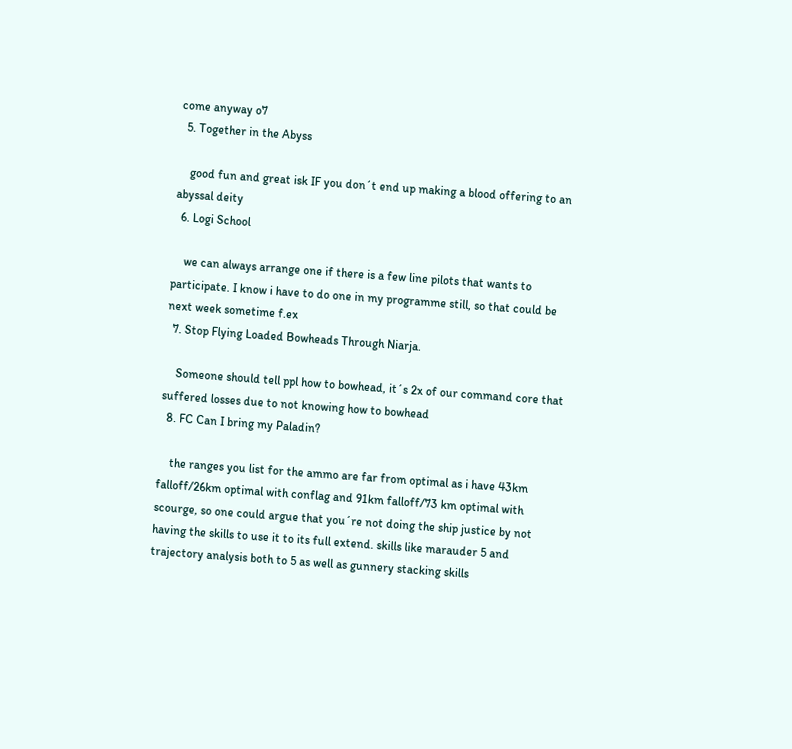come anyway o7
  5. Together in the Abyss

    good fun and great isk IF you don´t end up making a blood offering to an abyssal deity
  6. Logi School

    we can always arrange one if there is a few line pilots that wants to participate. I know i have to do one in my programme still, so that could be next week sometime f.ex
  7. Stop Flying Loaded Bowheads Through Niarja.

    Someone should tell ppl how to bowhead, it´s 2x of our command core that suffered losses due to not knowing how to bowhead
  8. FC Can I bring my Paladin?

    the ranges you list for the ammo are far from optimal as i have 43km falloff/26km optimal with conflag and 91km falloff/73 km optimal with scourge, so one could argue that you´re not doing the ship justice by not having the skills to use it to its full extend. skills like marauder 5 and trajectory analysis both to 5 as well as gunnery stacking skills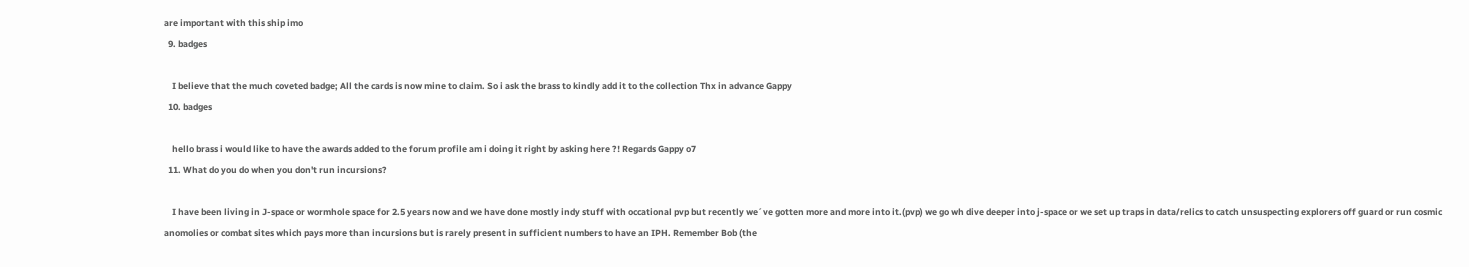are important with this ship imo
  9. badges

    I believe that the much coveted badge; All the cards is now mine to claim. So i ask the brass to kindly add it to the collection Thx in advance Gappy
  10. badges

    hello brass i would like to have the awards added to the forum profile am i doing it right by asking here ?! Regards Gappy o7
  11. What do you do when you don't run incursions?

    I have been living in J-space or wormhole space for 2.5 years now and we have done mostly indy stuff with occational pvp but recently we´ve gotten more and more into it.(pvp) we go wh dive deeper into j-space or we set up traps in data/relics to catch unsuspecting explorers off guard or run cosmic anomolies or combat sites which pays more than incursions but is rarely present in sufficient numbers to have an IPH. Remember Bob (the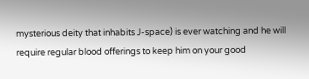mysterious deity that inhabits J-space) is ever watching and he will require regular blood offerings to keep him on your good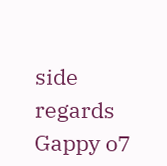side regards Gappy o7